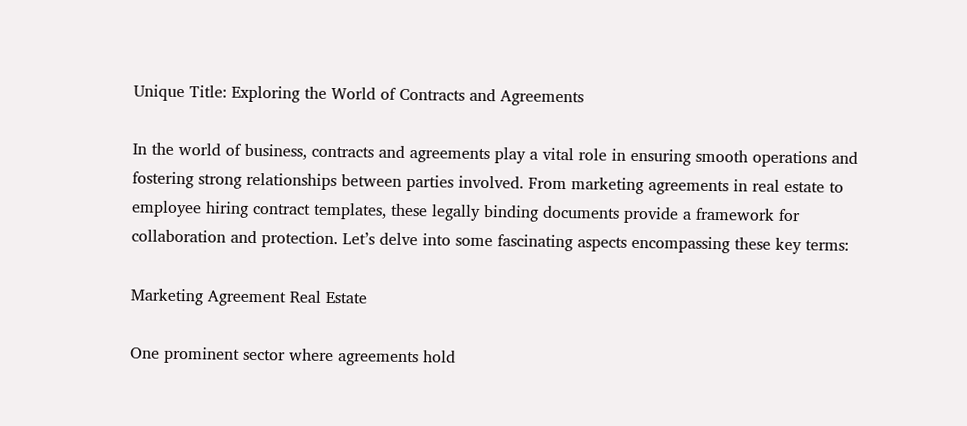Unique Title: Exploring the World of Contracts and Agreements

In the world of business, contracts and agreements play a vital role in ensuring smooth operations and fostering strong relationships between parties involved. From marketing agreements in real estate to employee hiring contract templates, these legally binding documents provide a framework for collaboration and protection. Let’s delve into some fascinating aspects encompassing these key terms:

Marketing Agreement Real Estate

One prominent sector where agreements hold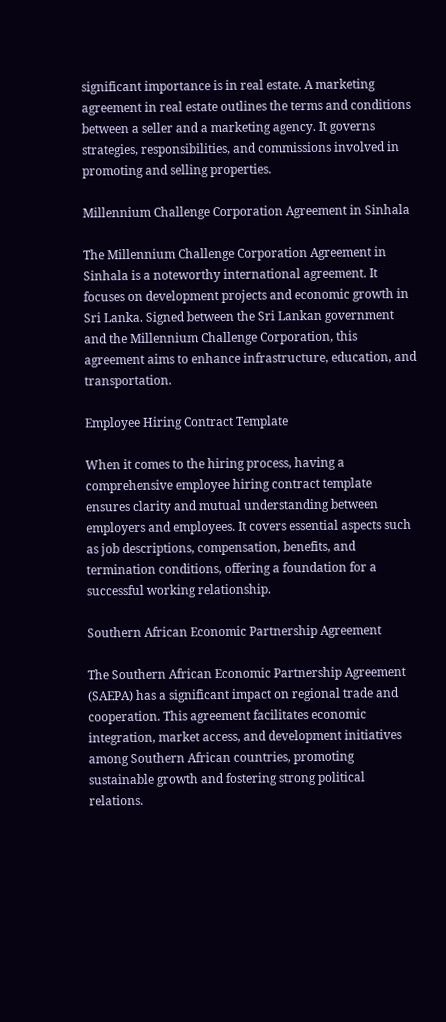significant importance is in real estate. A marketing agreement in real estate outlines the terms and conditions between a seller and a marketing agency. It governs strategies, responsibilities, and commissions involved in promoting and selling properties.

Millennium Challenge Corporation Agreement in Sinhala

The Millennium Challenge Corporation Agreement in Sinhala is a noteworthy international agreement. It focuses on development projects and economic growth in Sri Lanka. Signed between the Sri Lankan government and the Millennium Challenge Corporation, this agreement aims to enhance infrastructure, education, and transportation.

Employee Hiring Contract Template

When it comes to the hiring process, having a comprehensive employee hiring contract template ensures clarity and mutual understanding between employers and employees. It covers essential aspects such as job descriptions, compensation, benefits, and termination conditions, offering a foundation for a successful working relationship.

Southern African Economic Partnership Agreement

The Southern African Economic Partnership Agreement (SAEPA) has a significant impact on regional trade and cooperation. This agreement facilitates economic integration, market access, and development initiatives among Southern African countries, promoting sustainable growth and fostering strong political relations.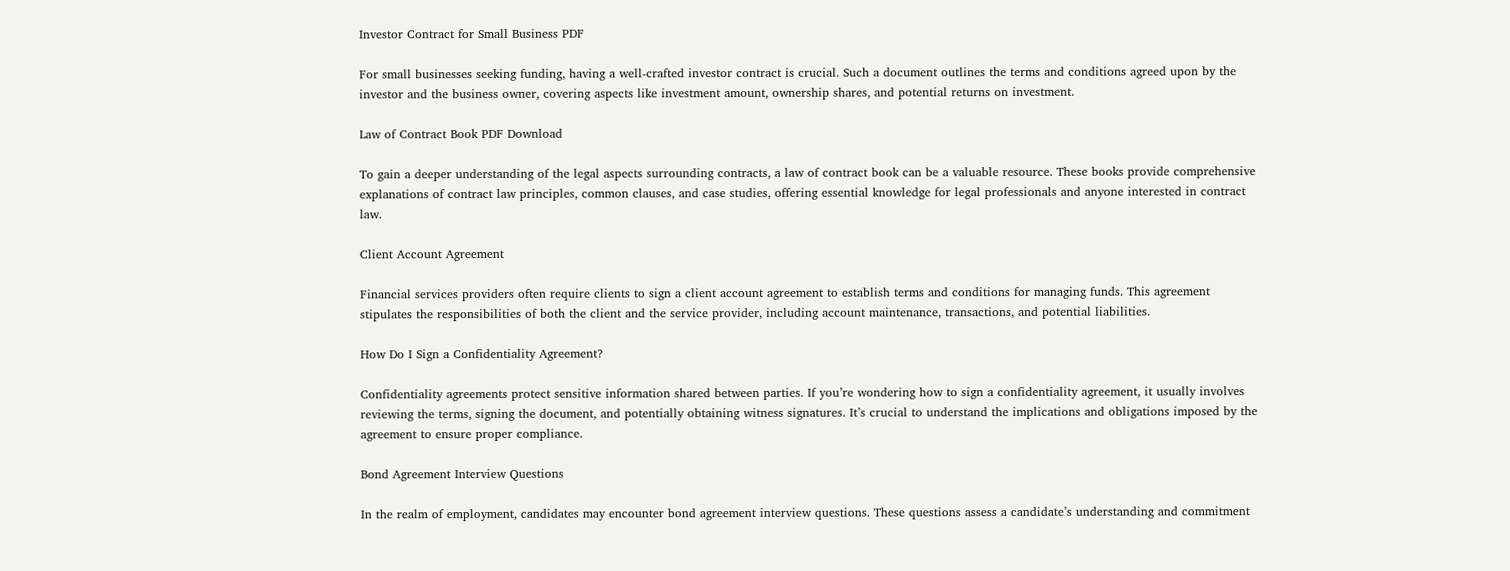Investor Contract for Small Business PDF

For small businesses seeking funding, having a well-crafted investor contract is crucial. Such a document outlines the terms and conditions agreed upon by the investor and the business owner, covering aspects like investment amount, ownership shares, and potential returns on investment.

Law of Contract Book PDF Download

To gain a deeper understanding of the legal aspects surrounding contracts, a law of contract book can be a valuable resource. These books provide comprehensive explanations of contract law principles, common clauses, and case studies, offering essential knowledge for legal professionals and anyone interested in contract law.

Client Account Agreement

Financial services providers often require clients to sign a client account agreement to establish terms and conditions for managing funds. This agreement stipulates the responsibilities of both the client and the service provider, including account maintenance, transactions, and potential liabilities.

How Do I Sign a Confidentiality Agreement?

Confidentiality agreements protect sensitive information shared between parties. If you’re wondering how to sign a confidentiality agreement, it usually involves reviewing the terms, signing the document, and potentially obtaining witness signatures. It’s crucial to understand the implications and obligations imposed by the agreement to ensure proper compliance.

Bond Agreement Interview Questions

In the realm of employment, candidates may encounter bond agreement interview questions. These questions assess a candidate’s understanding and commitment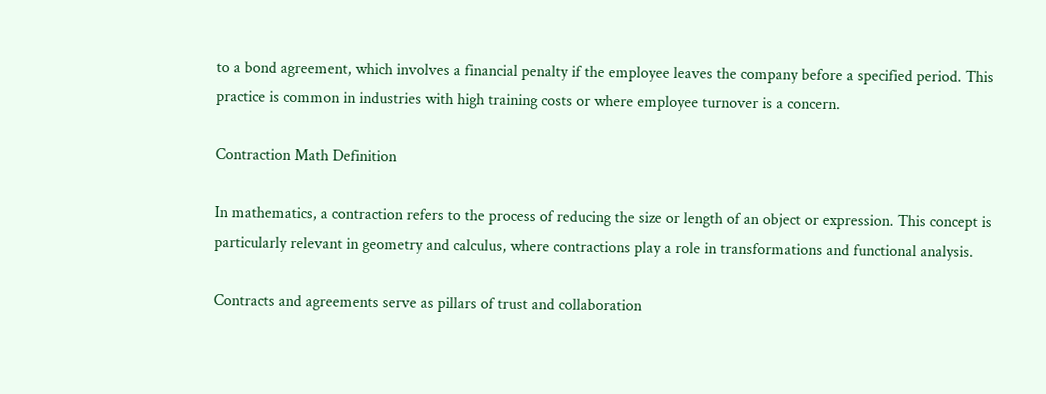to a bond agreement, which involves a financial penalty if the employee leaves the company before a specified period. This practice is common in industries with high training costs or where employee turnover is a concern.

Contraction Math Definition

In mathematics, a contraction refers to the process of reducing the size or length of an object or expression. This concept is particularly relevant in geometry and calculus, where contractions play a role in transformations and functional analysis.

Contracts and agreements serve as pillars of trust and collaboration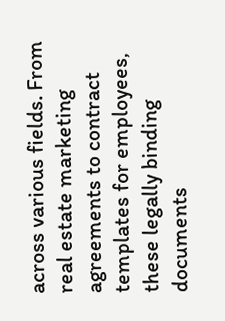across various fields. From real estate marketing agreements to contract templates for employees, these legally binding documents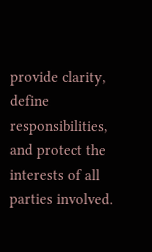provide clarity, define responsibilities, and protect the interests of all parties involved.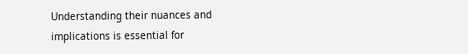Understanding their nuances and implications is essential for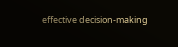effective decision-making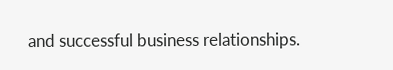and successful business relationships.